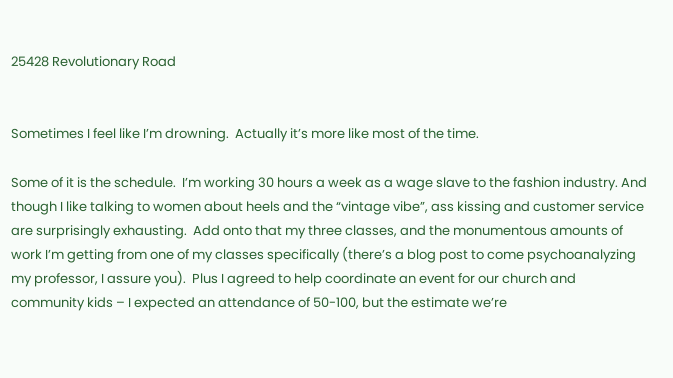25428 Revolutionary Road


Sometimes I feel like I’m drowning.  Actually it’s more like most of the time.

Some of it is the schedule.  I’m working 30 hours a week as a wage slave to the fashion industry. And though I like talking to women about heels and the “vintage vibe”, ass kissing and customer service are surprisingly exhausting.  Add onto that my three classes, and the monumentous amounts of work I’m getting from one of my classes specifically (there’s a blog post to come psychoanalyzing my professor, I assure you).  Plus I agreed to help coordinate an event for our church and community kids – I expected an attendance of 50-100, but the estimate we’re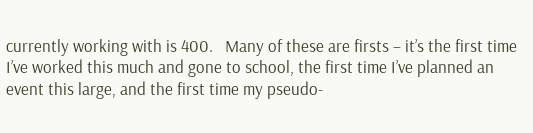currently working with is 400.   Many of these are firsts – it’s the first time I’ve worked this much and gone to school, the first time I’ve planned an event this large, and the first time my pseudo-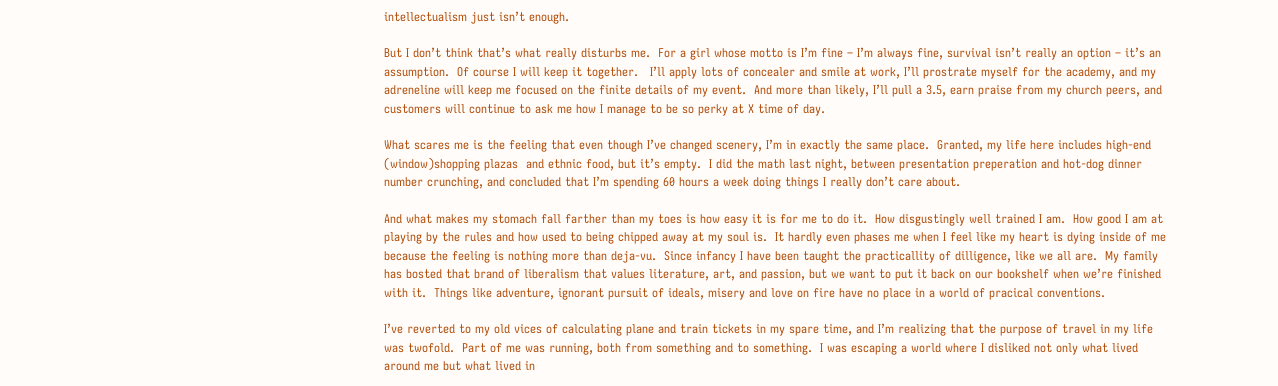intellectualism just isn’t enough.

But I don’t think that’s what really disturbs me.  For a girl whose motto is I’m fine – I’m always fine, survival isn’t really an option – it’s an assumption.  Of course I will keep it together.   I’ll apply lots of concealer and smile at work, I’ll prostrate myself for the academy, and my adreneline will keep me focused on the finite details of my event.  And more than likely, I’ll pull a 3.5, earn praise from my church peers, and customers will continue to ask me how I manage to be so perky at X time of day.

What scares me is the feeling that even though I’ve changed scenery, I’m in exactly the same place.  Granted, my life here includes high-end (window)shopping plazas  and ethnic food, but it’s empty.  I did the math last night, between presentation preperation and hot-dog dinner number crunching, and concluded that I’m spending 60 hours a week doing things I really don’t care about.

And what makes my stomach fall farther than my toes is how easy it is for me to do it.  How disgustingly well trained I am.  How good I am at playing by the rules and how used to being chipped away at my soul is.  It hardly even phases me when I feel like my heart is dying inside of me because the feeling is nothing more than deja-vu.  Since infancy I have been taught the practicallity of dilligence, like we all are.  My family has bosted that brand of liberalism that values literature, art, and passion, but we want to put it back on our bookshelf when we’re finished with it.  Things like adventure, ignorant pursuit of ideals, misery and love on fire have no place in a world of pracical conventions.

I’ve reverted to my old vices of calculating plane and train tickets in my spare time, and I’m realizing that the purpose of travel in my life was twofold.  Part of me was running, both from something and to something.  I was escaping a world where I disliked not only what lived around me but what lived in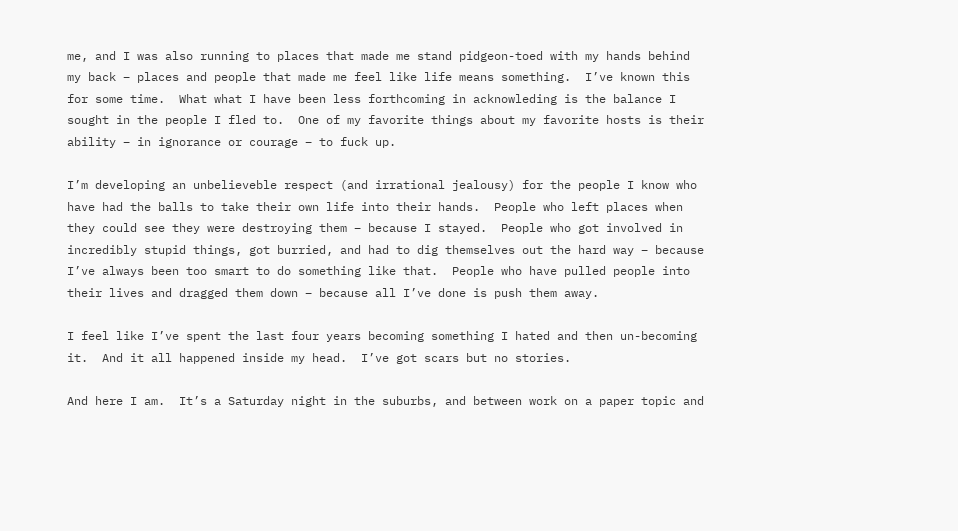me, and I was also running to places that made me stand pidgeon-toed with my hands behind my back – places and people that made me feel like life means something.  I’ve known this for some time.  What what I have been less forthcoming in acknowleding is the balance I sought in the people I fled to.  One of my favorite things about my favorite hosts is their ability – in ignorance or courage – to fuck up.

I’m developing an unbelieveble respect (and irrational jealousy) for the people I know who have had the balls to take their own life into their hands.  People who left places when they could see they were destroying them – because I stayed.  People who got involved in incredibly stupid things, got burried, and had to dig themselves out the hard way – because I’ve always been too smart to do something like that.  People who have pulled people into their lives and dragged them down – because all I’ve done is push them away.

I feel like I’ve spent the last four years becoming something I hated and then un-becoming it.  And it all happened inside my head.  I’ve got scars but no stories.

And here I am.  It’s a Saturday night in the suburbs, and between work on a paper topic and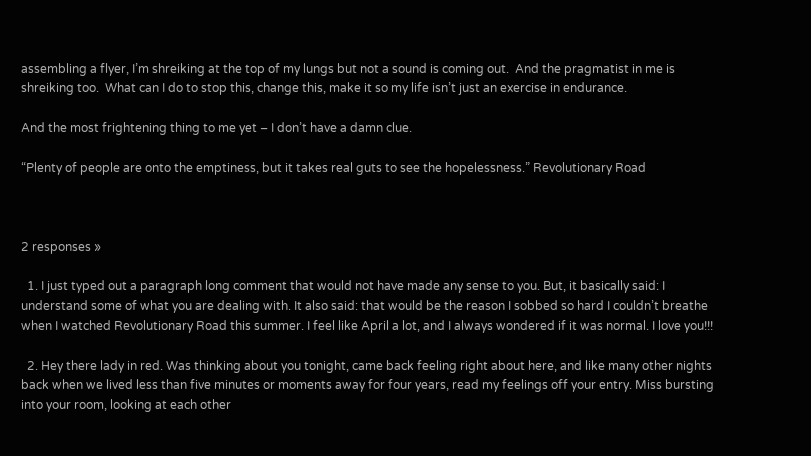assembling a flyer, I’m shreiking at the top of my lungs but not a sound is coming out.  And the pragmatist in me is shreiking too.  What can I do to stop this, change this, make it so my life isn’t just an exercise in endurance.

And the most frightening thing to me yet – I don’t have a damn clue.

“Plenty of people are onto the emptiness, but it takes real guts to see the hopelessness.” Revolutionary Road



2 responses »

  1. I just typed out a paragraph long comment that would not have made any sense to you. But, it basically said: I understand some of what you are dealing with. It also said: that would be the reason I sobbed so hard I couldn’t breathe when I watched Revolutionary Road this summer. I feel like April a lot, and I always wondered if it was normal. I love you!!!

  2. Hey there lady in red. Was thinking about you tonight, came back feeling right about here, and like many other nights back when we lived less than five minutes or moments away for four years, read my feelings off your entry. Miss bursting into your room, looking at each other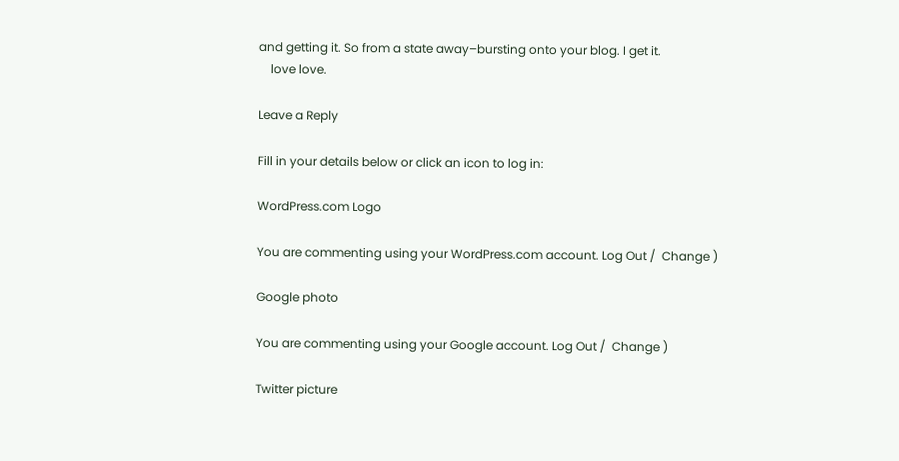and getting it. So from a state away–bursting onto your blog. I get it.
    love love.

Leave a Reply

Fill in your details below or click an icon to log in:

WordPress.com Logo

You are commenting using your WordPress.com account. Log Out /  Change )

Google photo

You are commenting using your Google account. Log Out /  Change )

Twitter picture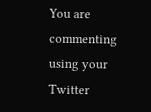You are commenting using your Twitter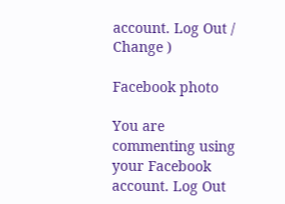account. Log Out /  Change )

Facebook photo

You are commenting using your Facebook account. Log Out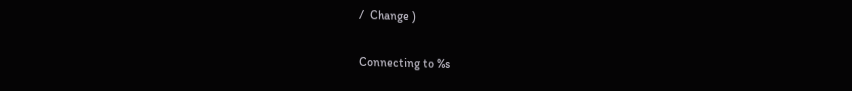/  Change )

Connecting to %s